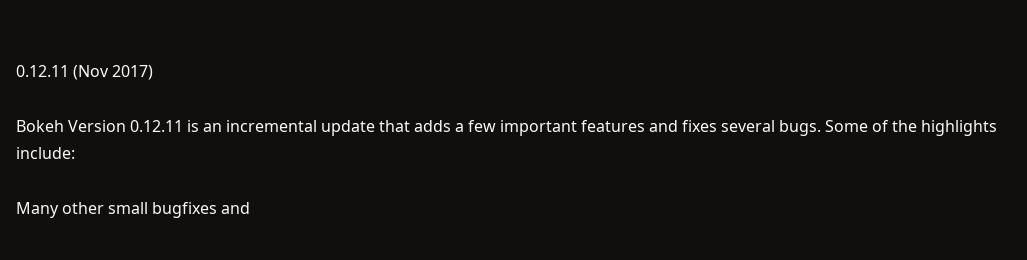0.12.11 (Nov 2017)

Bokeh Version 0.12.11 is an incremental update that adds a few important features and fixes several bugs. Some of the highlights include:

Many other small bugfixes and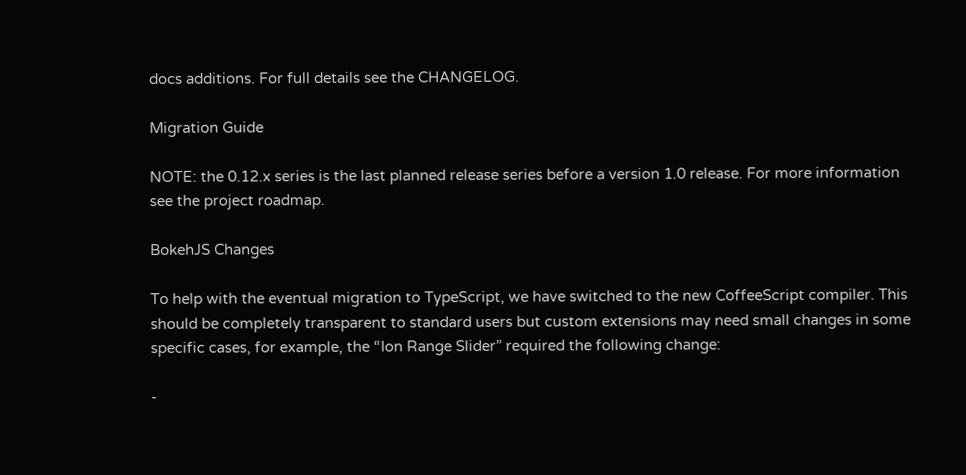docs additions. For full details see the CHANGELOG.

Migration Guide

NOTE: the 0.12.x series is the last planned release series before a version 1.0 release. For more information see the project roadmap.

BokehJS Changes

To help with the eventual migration to TypeScript, we have switched to the new CoffeeScript compiler. This should be completely transparent to standard users but custom extensions may need small changes in some specific cases, for example, the “Ion Range Slider” required the following change:

-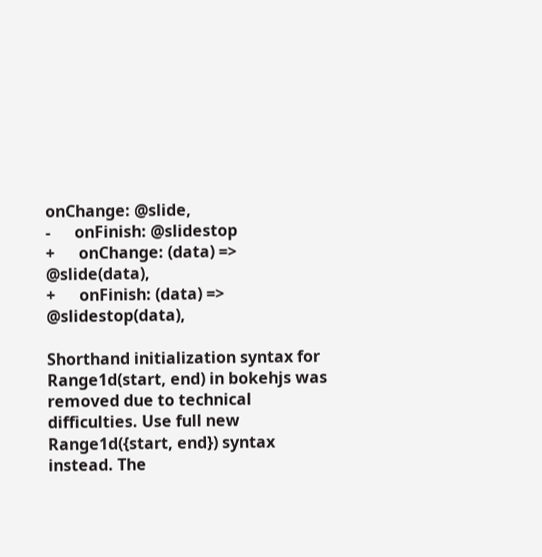onChange: @slide,
-      onFinish: @slidestop
+      onChange: (data) => @slide(data),
+      onFinish: (data) => @slidestop(data),

Shorthand initialization syntax for Range1d(start, end) in bokehjs was removed due to technical difficulties. Use full new Range1d({start, end}) syntax instead. The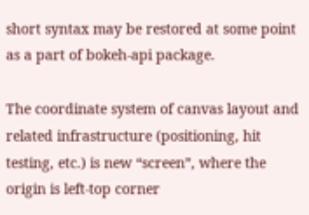short syntax may be restored at some point as a part of bokeh-api package.

The coordinate system of canvas layout and related infrastructure (positioning, hit testing, etc.) is new “screen”, where the origin is left-top corner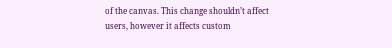of the canvas. This change shouldn’t affect users, however it affects custom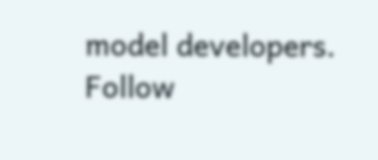model developers. Follow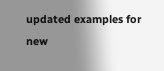updated examples for new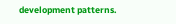development patterns.